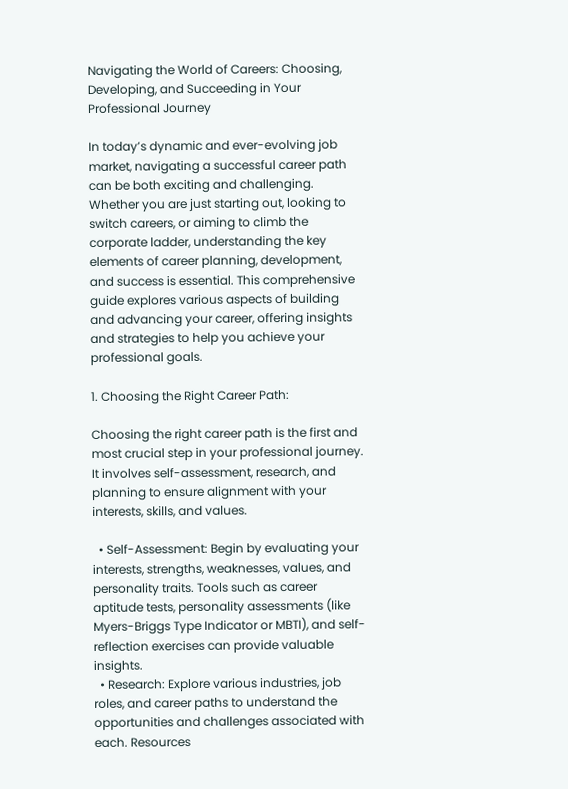Navigating the World of Careers: Choosing, Developing, and Succeeding in Your Professional Journey

In today’s dynamic and ever-evolving job market, navigating a successful career path can be both exciting and challenging. Whether you are just starting out, looking to switch careers, or aiming to climb the corporate ladder, understanding the key elements of career planning, development, and success is essential. This comprehensive guide explores various aspects of building and advancing your career, offering insights and strategies to help you achieve your professional goals.

1. Choosing the Right Career Path:

Choosing the right career path is the first and most crucial step in your professional journey. It involves self-assessment, research, and planning to ensure alignment with your interests, skills, and values.

  • Self-Assessment: Begin by evaluating your interests, strengths, weaknesses, values, and personality traits. Tools such as career aptitude tests, personality assessments (like Myers-Briggs Type Indicator or MBTI), and self-reflection exercises can provide valuable insights.
  • Research: Explore various industries, job roles, and career paths to understand the opportunities and challenges associated with each. Resources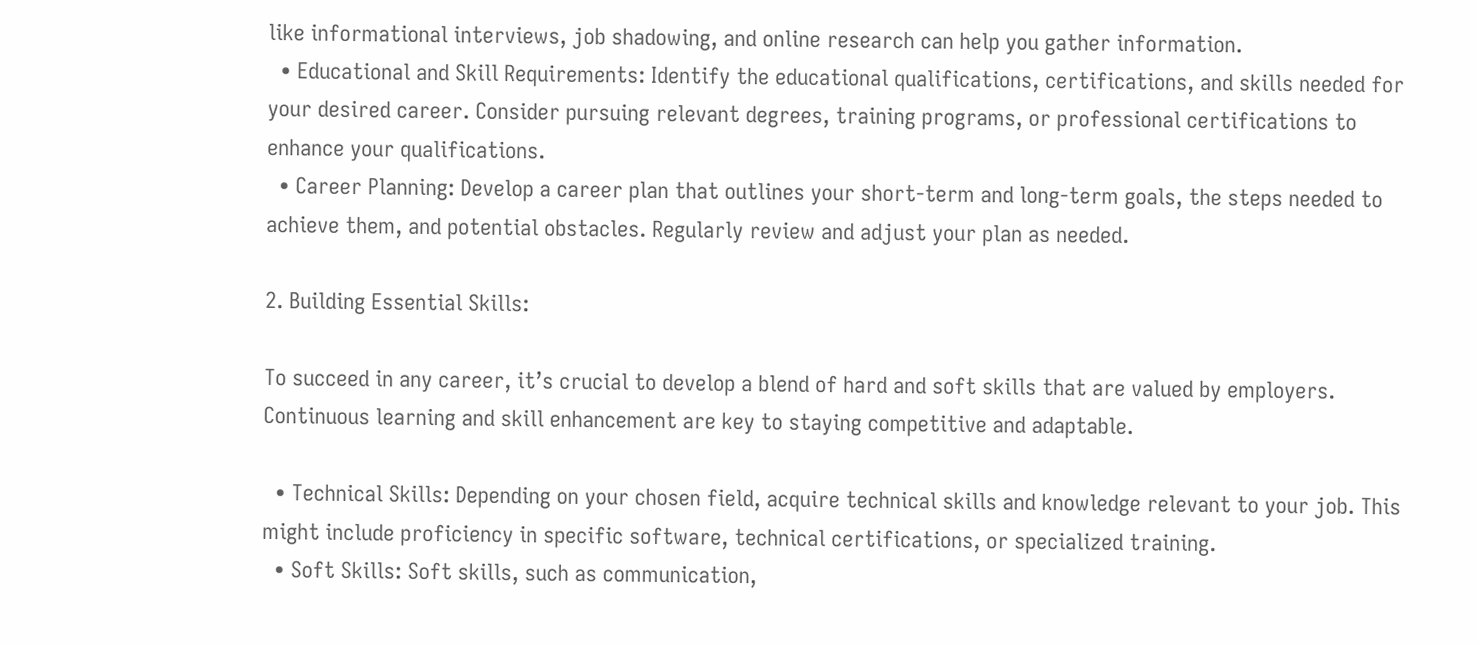like informational interviews, job shadowing, and online research can help you gather information.
  • Educational and Skill Requirements: Identify the educational qualifications, certifications, and skills needed for your desired career. Consider pursuing relevant degrees, training programs, or professional certifications to enhance your qualifications.
  • Career Planning: Develop a career plan that outlines your short-term and long-term goals, the steps needed to achieve them, and potential obstacles. Regularly review and adjust your plan as needed.

2. Building Essential Skills:

To succeed in any career, it’s crucial to develop a blend of hard and soft skills that are valued by employers. Continuous learning and skill enhancement are key to staying competitive and adaptable.

  • Technical Skills: Depending on your chosen field, acquire technical skills and knowledge relevant to your job. This might include proficiency in specific software, technical certifications, or specialized training.
  • Soft Skills: Soft skills, such as communication,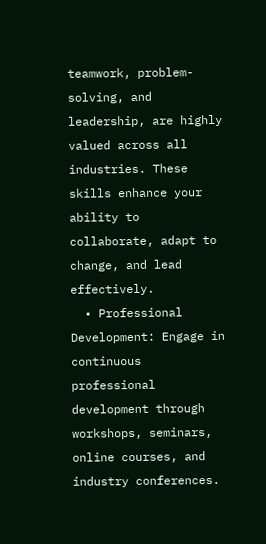teamwork, problem-solving, and leadership, are highly valued across all industries. These skills enhance your ability to collaborate, adapt to change, and lead effectively.
  • Professional Development: Engage in continuous professional development through workshops, seminars, online courses, and industry conferences.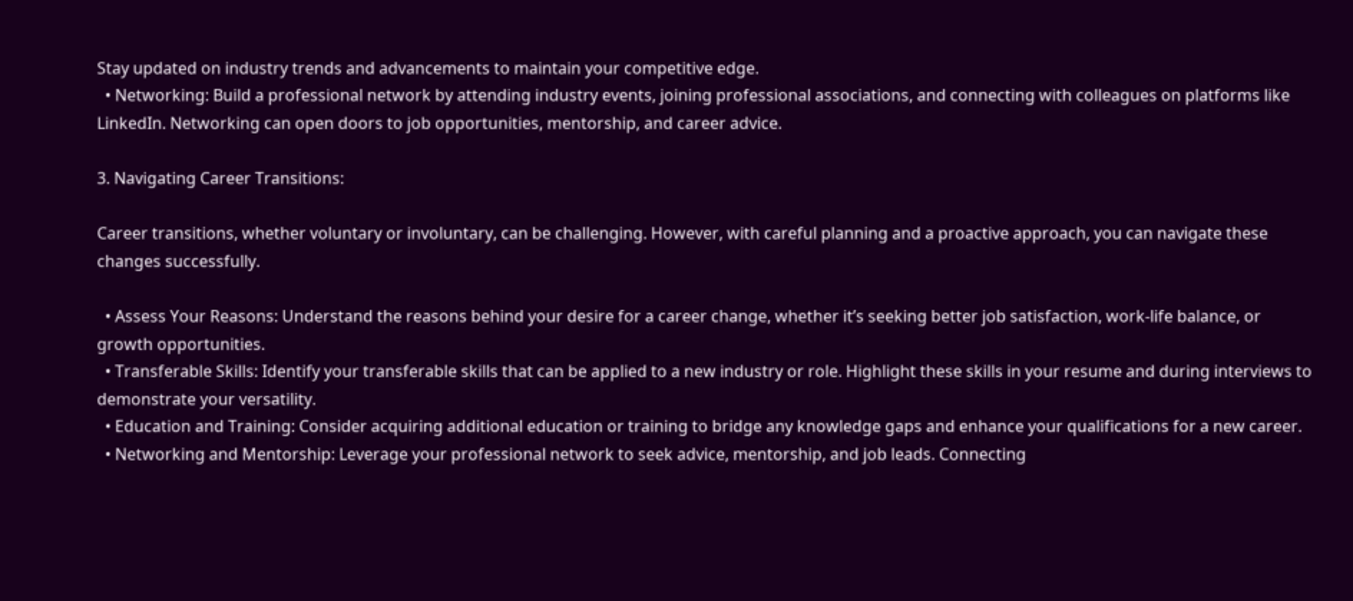Stay updated on industry trends and advancements to maintain your competitive edge.
  • Networking: Build a professional network by attending industry events, joining professional associations, and connecting with colleagues on platforms like LinkedIn. Networking can open doors to job opportunities, mentorship, and career advice.

3. Navigating Career Transitions:

Career transitions, whether voluntary or involuntary, can be challenging. However, with careful planning and a proactive approach, you can navigate these changes successfully.

  • Assess Your Reasons: Understand the reasons behind your desire for a career change, whether it’s seeking better job satisfaction, work-life balance, or growth opportunities.
  • Transferable Skills: Identify your transferable skills that can be applied to a new industry or role. Highlight these skills in your resume and during interviews to demonstrate your versatility.
  • Education and Training: Consider acquiring additional education or training to bridge any knowledge gaps and enhance your qualifications for a new career.
  • Networking and Mentorship: Leverage your professional network to seek advice, mentorship, and job leads. Connecting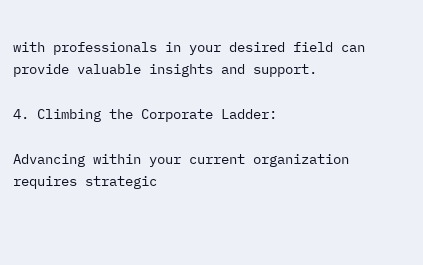with professionals in your desired field can provide valuable insights and support.

4. Climbing the Corporate Ladder:

Advancing within your current organization requires strategic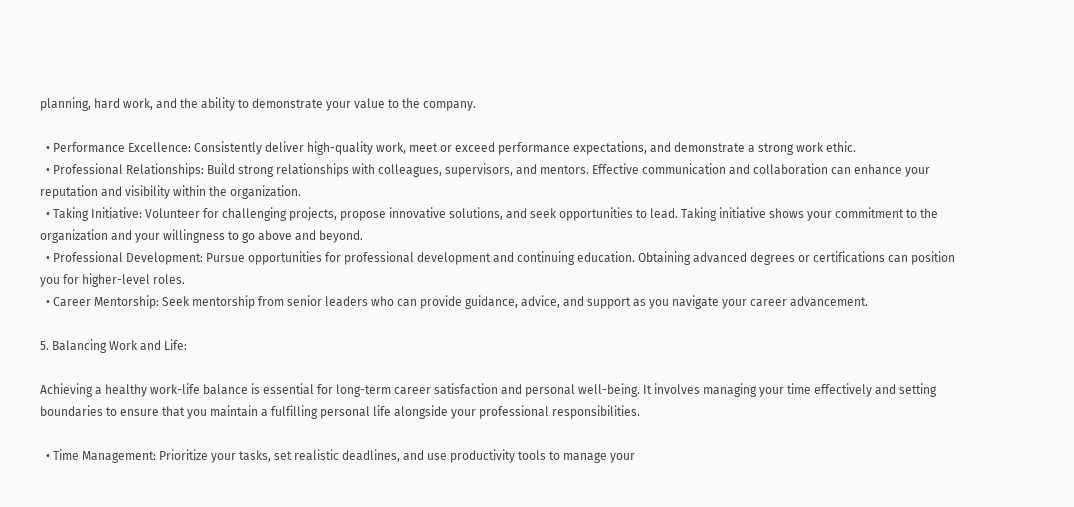planning, hard work, and the ability to demonstrate your value to the company.

  • Performance Excellence: Consistently deliver high-quality work, meet or exceed performance expectations, and demonstrate a strong work ethic.
  • Professional Relationships: Build strong relationships with colleagues, supervisors, and mentors. Effective communication and collaboration can enhance your reputation and visibility within the organization.
  • Taking Initiative: Volunteer for challenging projects, propose innovative solutions, and seek opportunities to lead. Taking initiative shows your commitment to the organization and your willingness to go above and beyond.
  • Professional Development: Pursue opportunities for professional development and continuing education. Obtaining advanced degrees or certifications can position you for higher-level roles.
  • Career Mentorship: Seek mentorship from senior leaders who can provide guidance, advice, and support as you navigate your career advancement.

5. Balancing Work and Life:

Achieving a healthy work-life balance is essential for long-term career satisfaction and personal well-being. It involves managing your time effectively and setting boundaries to ensure that you maintain a fulfilling personal life alongside your professional responsibilities.

  • Time Management: Prioritize your tasks, set realistic deadlines, and use productivity tools to manage your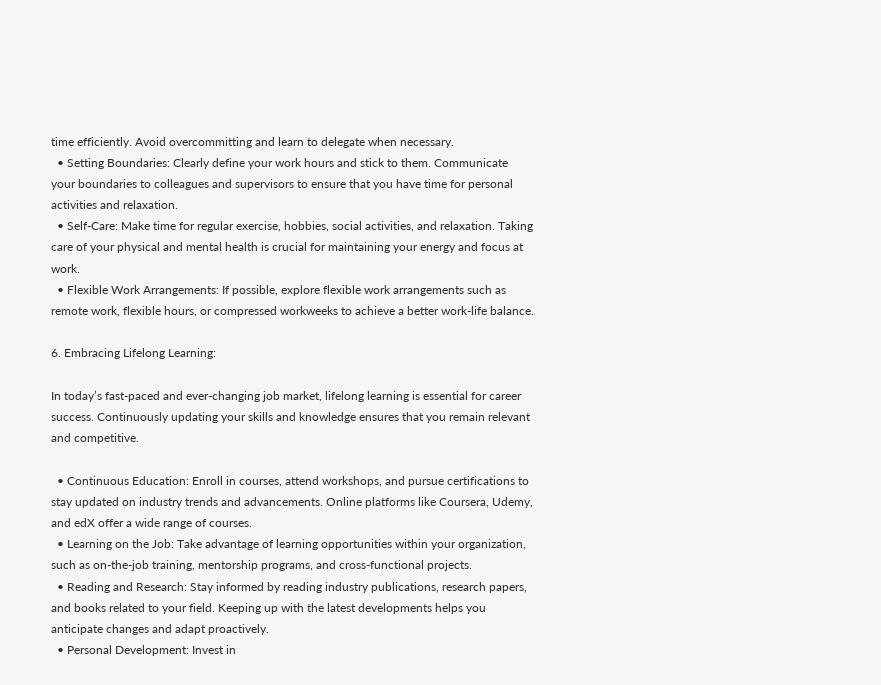time efficiently. Avoid overcommitting and learn to delegate when necessary.
  • Setting Boundaries: Clearly define your work hours and stick to them. Communicate your boundaries to colleagues and supervisors to ensure that you have time for personal activities and relaxation.
  • Self-Care: Make time for regular exercise, hobbies, social activities, and relaxation. Taking care of your physical and mental health is crucial for maintaining your energy and focus at work.
  • Flexible Work Arrangements: If possible, explore flexible work arrangements such as remote work, flexible hours, or compressed workweeks to achieve a better work-life balance.

6. Embracing Lifelong Learning:

In today’s fast-paced and ever-changing job market, lifelong learning is essential for career success. Continuously updating your skills and knowledge ensures that you remain relevant and competitive.

  • Continuous Education: Enroll in courses, attend workshops, and pursue certifications to stay updated on industry trends and advancements. Online platforms like Coursera, Udemy, and edX offer a wide range of courses.
  • Learning on the Job: Take advantage of learning opportunities within your organization, such as on-the-job training, mentorship programs, and cross-functional projects.
  • Reading and Research: Stay informed by reading industry publications, research papers, and books related to your field. Keeping up with the latest developments helps you anticipate changes and adapt proactively.
  • Personal Development: Invest in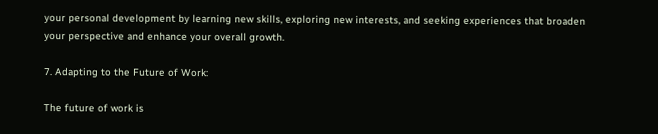your personal development by learning new skills, exploring new interests, and seeking experiences that broaden your perspective and enhance your overall growth.

7. Adapting to the Future of Work:

The future of work is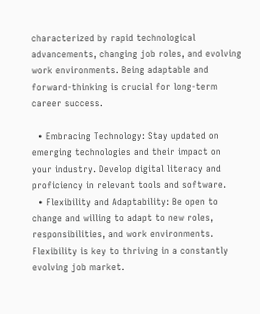characterized by rapid technological advancements, changing job roles, and evolving work environments. Being adaptable and forward-thinking is crucial for long-term career success.

  • Embracing Technology: Stay updated on emerging technologies and their impact on your industry. Develop digital literacy and proficiency in relevant tools and software.
  • Flexibility and Adaptability: Be open to change and willing to adapt to new roles, responsibilities, and work environments. Flexibility is key to thriving in a constantly evolving job market.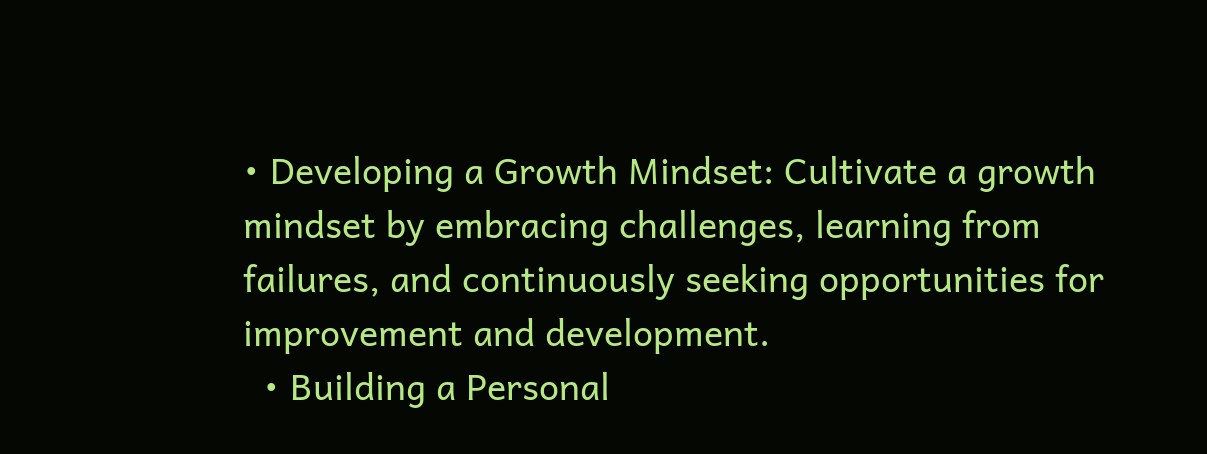• Developing a Growth Mindset: Cultivate a growth mindset by embracing challenges, learning from failures, and continuously seeking opportunities for improvement and development.
  • Building a Personal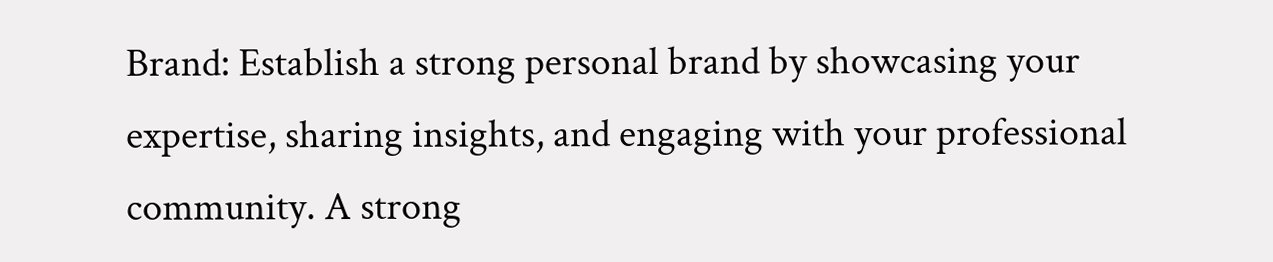Brand: Establish a strong personal brand by showcasing your expertise, sharing insights, and engaging with your professional community. A strong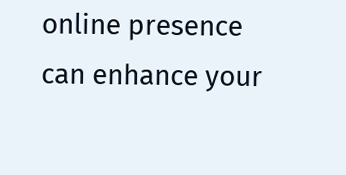online presence can enhance your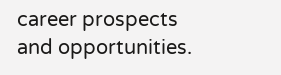career prospects and opportunities.